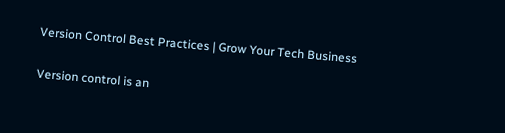Version Control Best Practices | Grow Your Tech Business

Version control is an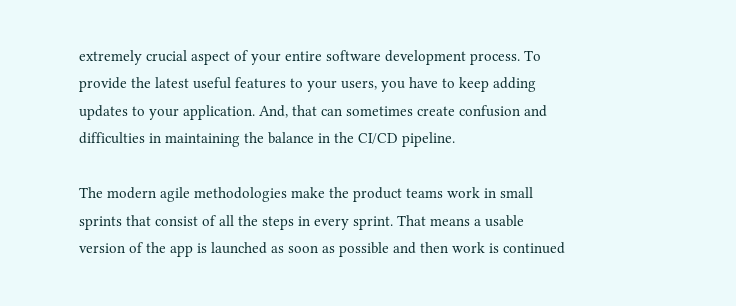extremely crucial aspect of your entire software development process. To provide the latest useful features to your users, you have to keep adding updates to your application. And, that can sometimes create confusion and difficulties in maintaining the balance in the CI/CD pipeline.

The modern agile methodologies make the product teams work in small sprints that consist of all the steps in every sprint. That means a usable version of the app is launched as soon as possible and then work is continued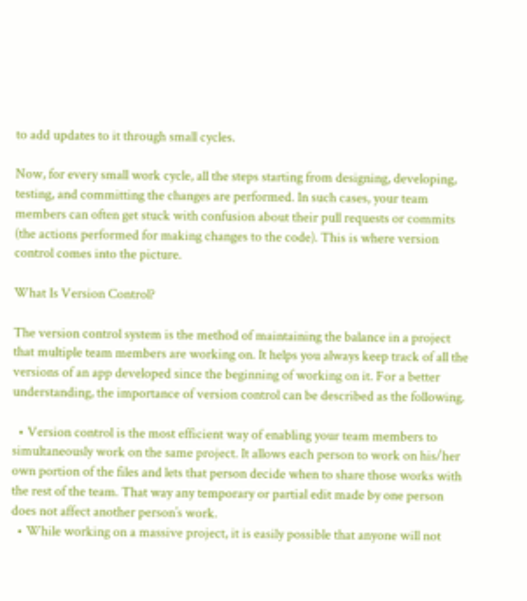to add updates to it through small cycles.

Now, for every small work cycle, all the steps starting from designing, developing, testing, and committing the changes are performed. In such cases, your team members can often get stuck with confusion about their pull requests or commits (the actions performed for making changes to the code). This is where version control comes into the picture.

What Is Version Control?

The version control system is the method of maintaining the balance in a project that multiple team members are working on. It helps you always keep track of all the versions of an app developed since the beginning of working on it. For a better understanding, the importance of version control can be described as the following.

  • Version control is the most efficient way of enabling your team members to simultaneously work on the same project. It allows each person to work on his/her own portion of the files and lets that person decide when to share those works with the rest of the team. That way any temporary or partial edit made by one person does not affect another person’s work.
  • While working on a massive project, it is easily possible that anyone will not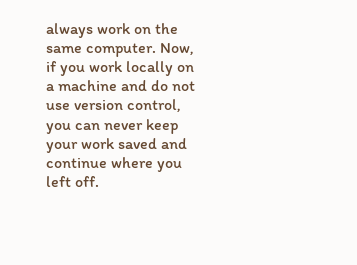always work on the same computer. Now, if you work locally on a machine and do not use version control, you can never keep your work saved and continue where you left off.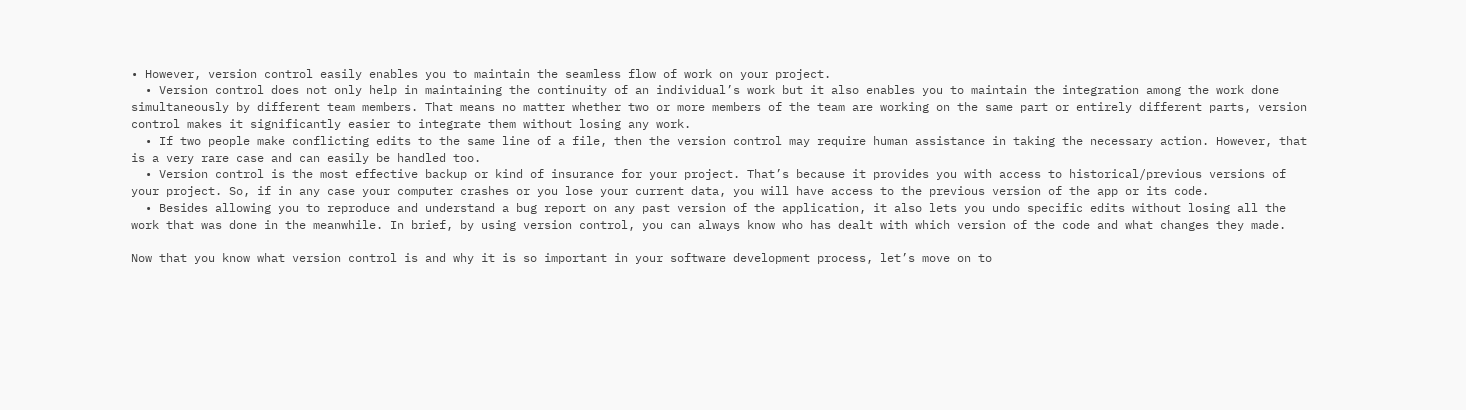• However, version control easily enables you to maintain the seamless flow of work on your project.
  • Version control does not only help in maintaining the continuity of an individual’s work but it also enables you to maintain the integration among the work done simultaneously by different team members. That means no matter whether two or more members of the team are working on the same part or entirely different parts, version control makes it significantly easier to integrate them without losing any work.
  • If two people make conflicting edits to the same line of a file, then the version control may require human assistance in taking the necessary action. However, that is a very rare case and can easily be handled too.
  • Version control is the most effective backup or kind of insurance for your project. That’s because it provides you with access to historical/previous versions of your project. So, if in any case your computer crashes or you lose your current data, you will have access to the previous version of the app or its code.
  • Besides allowing you to reproduce and understand a bug report on any past version of the application, it also lets you undo specific edits without losing all the work that was done in the meanwhile. In brief, by using version control, you can always know who has dealt with which version of the code and what changes they made.

Now that you know what version control is and why it is so important in your software development process, let’s move on to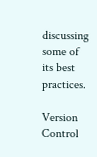discussing some of its best practices.

Version Control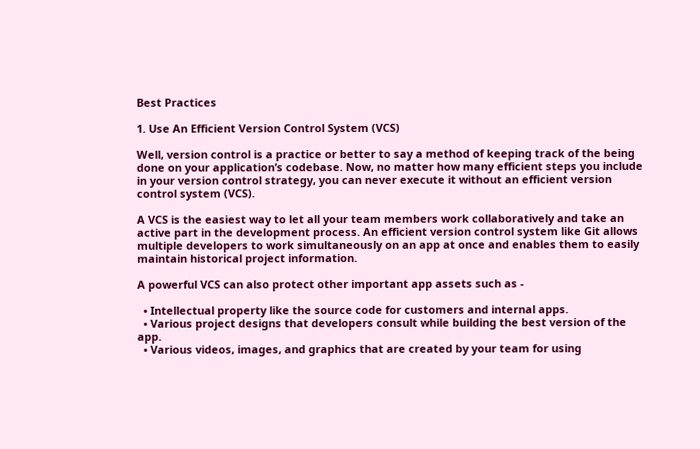Best Practices

1. Use An Efficient Version Control System (VCS)

Well, version control is a practice or better to say a method of keeping track of the being done on your application’s codebase. Now, no matter how many efficient steps you include in your version control strategy, you can never execute it without an efficient version control system (VCS).

A VCS is the easiest way to let all your team members work collaboratively and take an active part in the development process. An efficient version control system like Git allows multiple developers to work simultaneously on an app at once and enables them to easily maintain historical project information.

A powerful VCS can also protect other important app assets such as -

  • Intellectual property like the source code for customers and internal apps.
  • Various project designs that developers consult while building the best version of the app.
  • Various videos, images, and graphics that are created by your team for using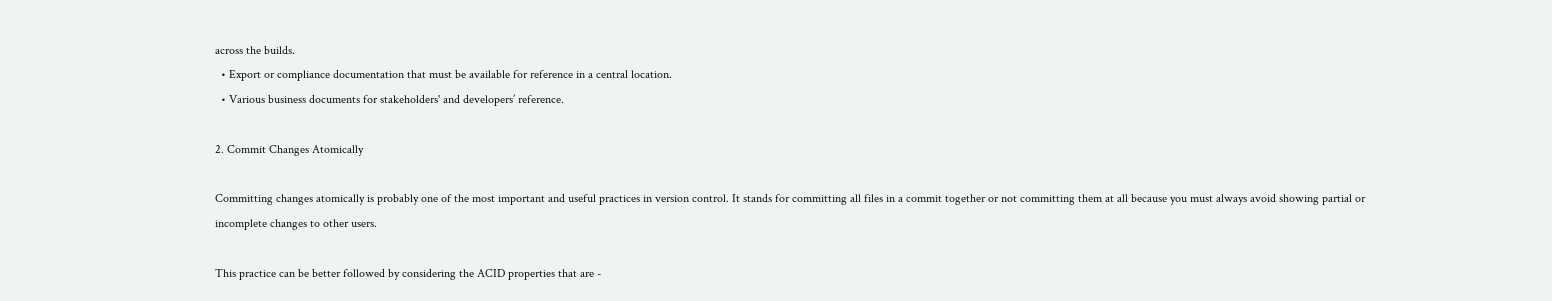across the builds.
  • Export or compliance documentation that must be available for reference in a central location.
  • Various business documents for stakeholders' and developers’ reference.

2. Commit Changes Atomically

Committing changes atomically is probably one of the most important and useful practices in version control. It stands for committing all files in a commit together or not committing them at all because you must always avoid showing partial or incomplete changes to other users.

This practice can be better followed by considering the ACID properties that are -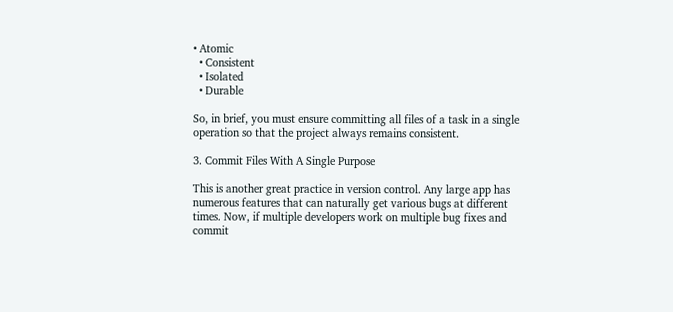• Atomic
  • Consistent
  • Isolated
  • Durable

So, in brief, you must ensure committing all files of a task in a single operation so that the project always remains consistent.

3. Commit Files With A Single Purpose

This is another great practice in version control. Any large app has numerous features that can naturally get various bugs at different times. Now, if multiple developers work on multiple bug fixes and commit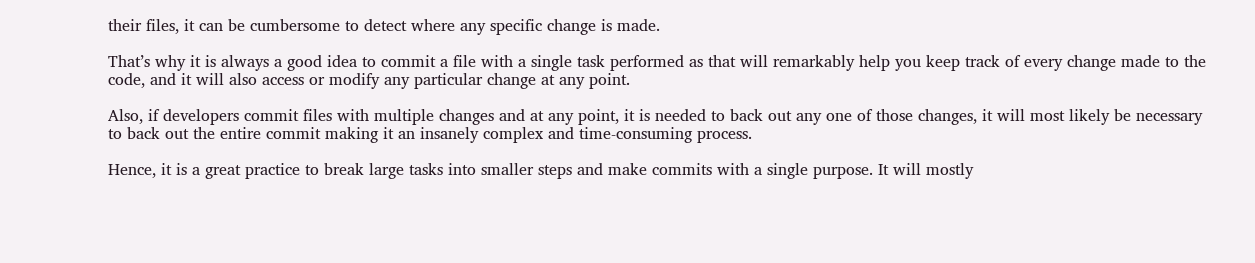their files, it can be cumbersome to detect where any specific change is made.

That’s why it is always a good idea to commit a file with a single task performed as that will remarkably help you keep track of every change made to the code, and it will also access or modify any particular change at any point.

Also, if developers commit files with multiple changes and at any point, it is needed to back out any one of those changes, it will most likely be necessary to back out the entire commit making it an insanely complex and time-consuming process.

Hence, it is a great practice to break large tasks into smaller steps and make commits with a single purpose. It will mostly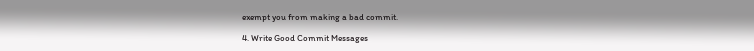exempt you from making a bad commit.

4. Write Good Commit Messages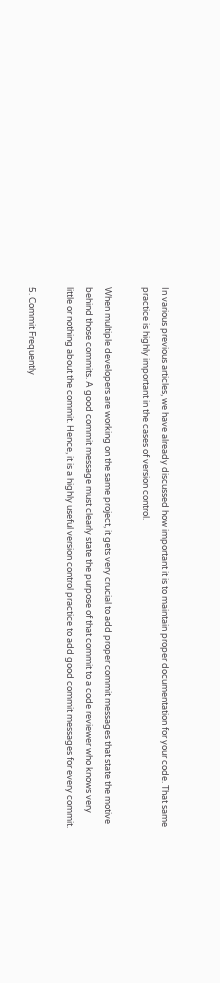In various previous articles, we have already discussed how important it is to maintain proper documentation for your code. That same practice is highly important in the cases of version control.

When multiple developers are working on the same project, it gets very crucial to add proper commit messages that state the motive behind those commits. A good commit message must clearly state the purpose of that commit to a code reviewer who knows very little or nothing about the commit. Hence, it is a highly useful version control practice to add good commit messages for every commit.

5. Commit Frequently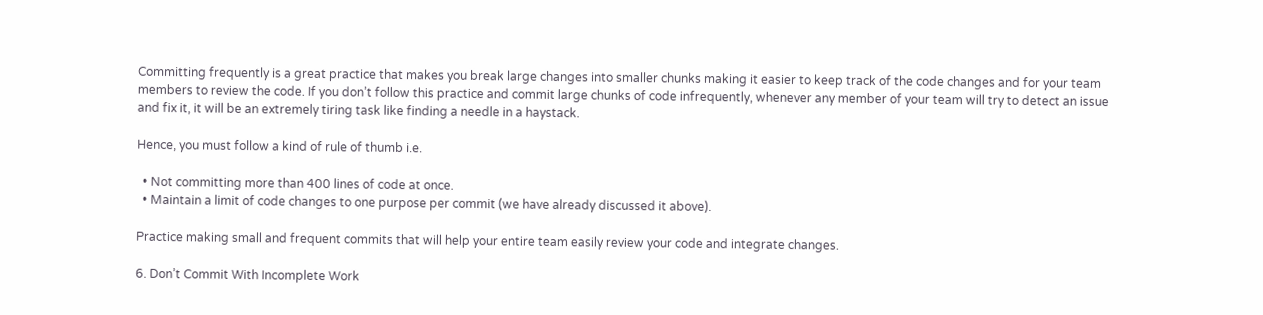Committing frequently is a great practice that makes you break large changes into smaller chunks making it easier to keep track of the code changes and for your team members to review the code. If you don’t follow this practice and commit large chunks of code infrequently, whenever any member of your team will try to detect an issue and fix it, it will be an extremely tiring task like finding a needle in a haystack.

Hence, you must follow a kind of rule of thumb i.e.

  • Not committing more than 400 lines of code at once.
  • Maintain a limit of code changes to one purpose per commit (we have already discussed it above).

Practice making small and frequent commits that will help your entire team easily review your code and integrate changes.

6. Don’t Commit With Incomplete Work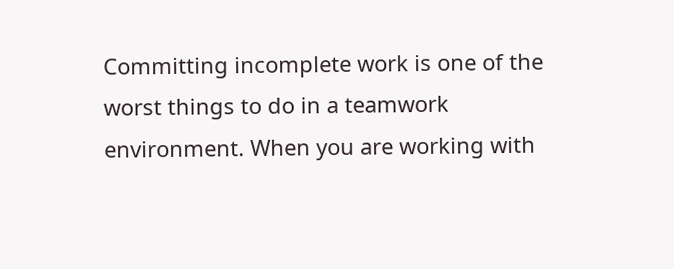Committing incomplete work is one of the worst things to do in a teamwork environment. When you are working with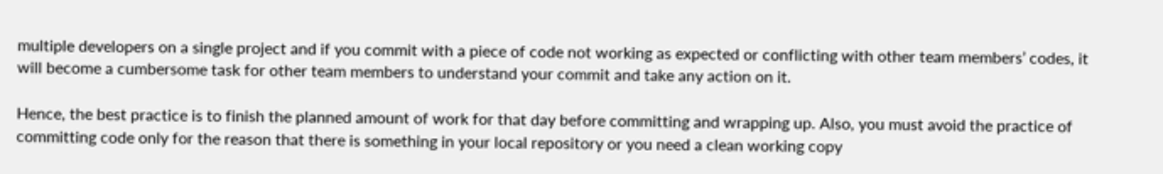multiple developers on a single project and if you commit with a piece of code not working as expected or conflicting with other team members’ codes, it will become a cumbersome task for other team members to understand your commit and take any action on it.

Hence, the best practice is to finish the planned amount of work for that day before committing and wrapping up. Also, you must avoid the practice of committing code only for the reason that there is something in your local repository or you need a clean working copy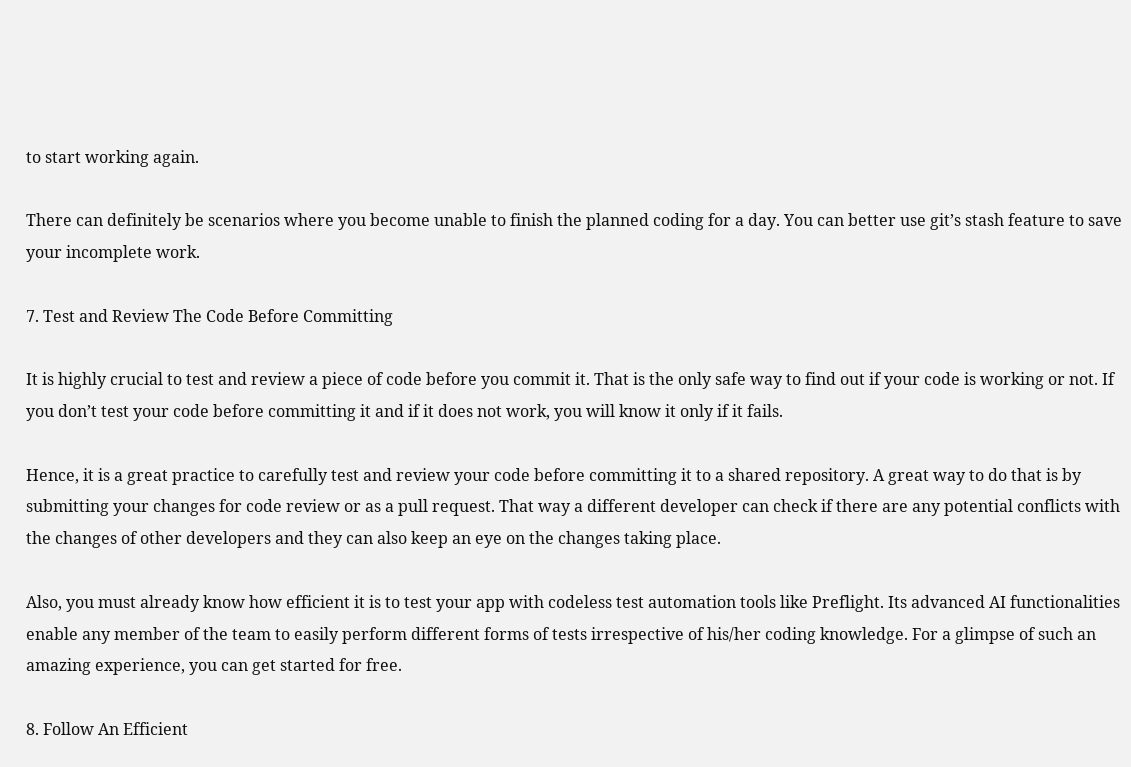to start working again.

There can definitely be scenarios where you become unable to finish the planned coding for a day. You can better use git’s stash feature to save your incomplete work.

7. Test and Review The Code Before Committing

It is highly crucial to test and review a piece of code before you commit it. That is the only safe way to find out if your code is working or not. If you don’t test your code before committing it and if it does not work, you will know it only if it fails.

Hence, it is a great practice to carefully test and review your code before committing it to a shared repository. A great way to do that is by submitting your changes for code review or as a pull request. That way a different developer can check if there are any potential conflicts with the changes of other developers and they can also keep an eye on the changes taking place.

Also, you must already know how efficient it is to test your app with codeless test automation tools like Preflight. Its advanced AI functionalities enable any member of the team to easily perform different forms of tests irrespective of his/her coding knowledge. For a glimpse of such an amazing experience, you can get started for free.

8. Follow An Efficient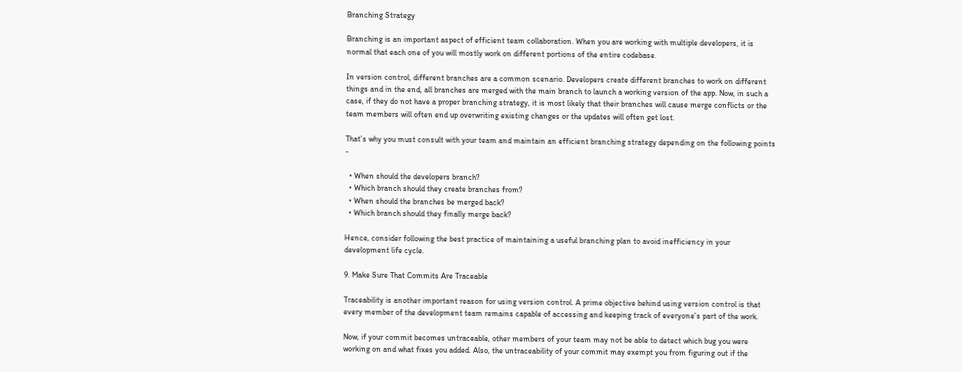Branching Strategy

Branching is an important aspect of efficient team collaboration. When you are working with multiple developers, it is normal that each one of you will mostly work on different portions of the entire codebase.

In version control, different branches are a common scenario. Developers create different branches to work on different things and in the end, all branches are merged with the main branch to launch a working version of the app. Now, in such a case, if they do not have a proper branching strategy, it is most likely that their branches will cause merge conflicts or the team members will often end up overwriting existing changes or the updates will often get lost.

That’s why you must consult with your team and maintain an efficient branching strategy depending on the following points -

  • When should the developers branch?
  • Which branch should they create branches from?
  • When should the branches be merged back?
  • Which branch should they finally merge back?

Hence, consider following the best practice of maintaining a useful branching plan to avoid inefficiency in your development life cycle.

9. Make Sure That Commits Are Traceable

Traceability is another important reason for using version control. A prime objective behind using version control is that every member of the development team remains capable of accessing and keeping track of everyone’s part of the work.

Now, if your commit becomes untraceable, other members of your team may not be able to detect which bug you were working on and what fixes you added. Also, the untraceability of your commit may exempt you from figuring out if the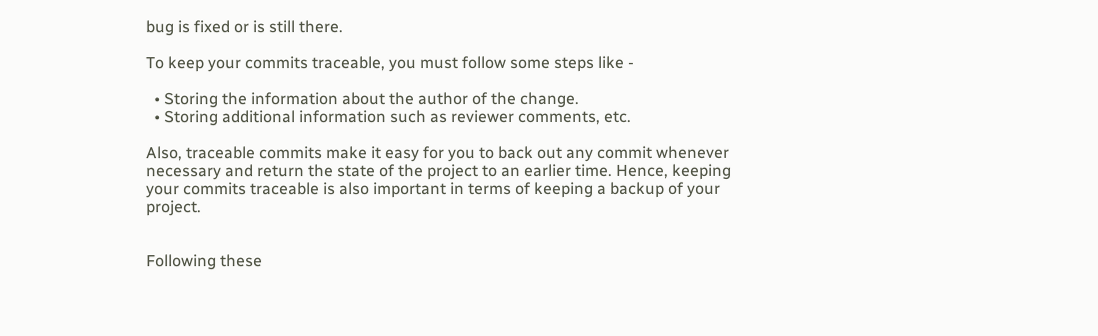bug is fixed or is still there.

To keep your commits traceable, you must follow some steps like -

  • Storing the information about the author of the change.
  • Storing additional information such as reviewer comments, etc.

Also, traceable commits make it easy for you to back out any commit whenever necessary and return the state of the project to an earlier time. Hence, keeping your commits traceable is also important in terms of keeping a backup of your project.


Following these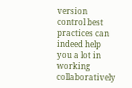version control best practices can indeed help you a lot in working collaboratively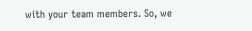with your team members. So, we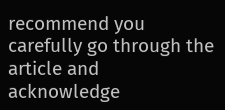recommend you carefully go through the article and acknowledge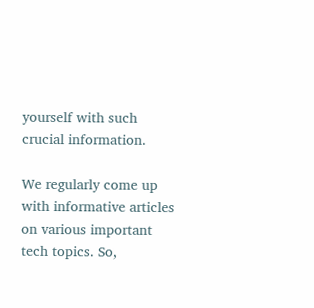yourself with such crucial information.

We regularly come up with informative articles on various important tech topics. So,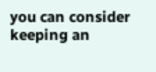you can consider keeping an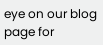eye on our blog page for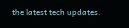the latest tech updates.